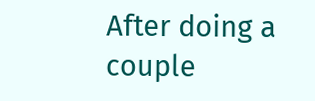After doing a couple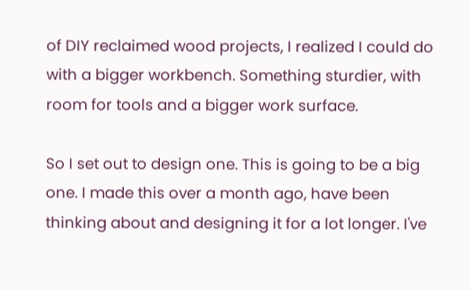of DIY reclaimed wood projects, I realized I could do with a bigger workbench. Something sturdier, with room for tools and a bigger work surface.

So I set out to design one. This is going to be a big one. I made this over a month ago, have been thinking about and designing it for a lot longer. I've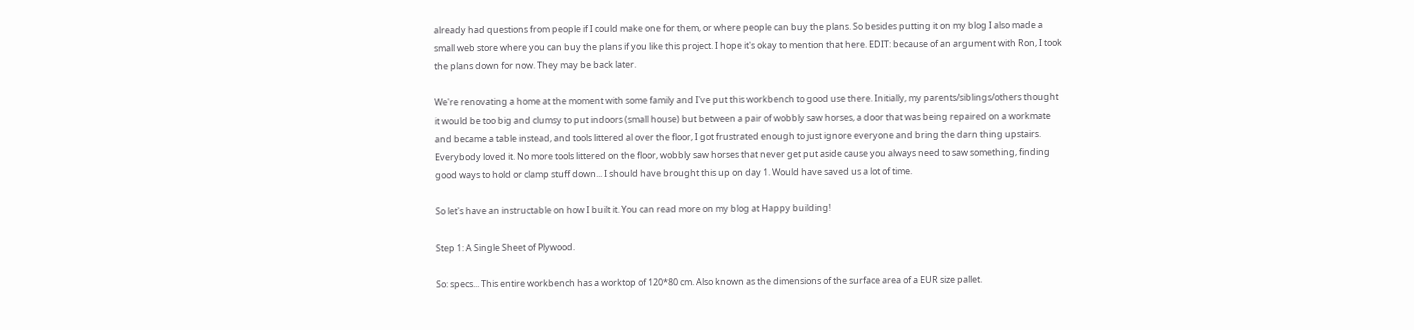already had questions from people if I could make one for them, or where people can buy the plans. So besides putting it on my blog I also made a small web store where you can buy the plans if you like this project. I hope it's okay to mention that here. EDIT: because of an argument with Ron, I took the plans down for now. They may be back later.

We're renovating a home at the moment with some family and I've put this workbench to good use there. Initially, my parents/siblings/others thought it would be too big and clumsy to put indoors (small house) but between a pair of wobbly saw horses, a door that was being repaired on a workmate and became a table instead, and tools littered al over the floor, I got frustrated enough to just ignore everyone and bring the darn thing upstairs. Everybody loved it. No more tools littered on the floor, wobbly saw horses that never get put aside cause you always need to saw something, finding good ways to hold or clamp stuff down... I should have brought this up on day 1. Would have saved us a lot of time.

So let's have an instructable on how I built it. You can read more on my blog at Happy building!

Step 1: A Single Sheet of Plywood.

So: specs... This entire workbench has a worktop of 120*80 cm. Also known as the dimensions of the surface area of a EUR size pallet.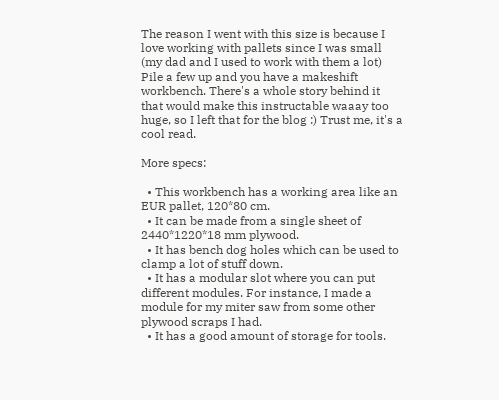The reason I went with this size is because I love working with pallets since I was small (my dad and I used to work with them a lot) Pile a few up and you have a makeshift workbench. There's a whole story behind it that would make this instructable waaay too huge, so I left that for the blog :) Trust me, it's a cool read.

More specs:

  • This workbench has a working area like an EUR pallet, 120*80 cm.
  • It can be made from a single sheet of 2440*1220*18 mm plywood.
  • It has bench dog holes which can be used to clamp a lot of stuff down.
  • It has a modular slot where you can put different modules. For instance, I made a module for my miter saw from some other plywood scraps I had.
  • It has a good amount of storage for tools.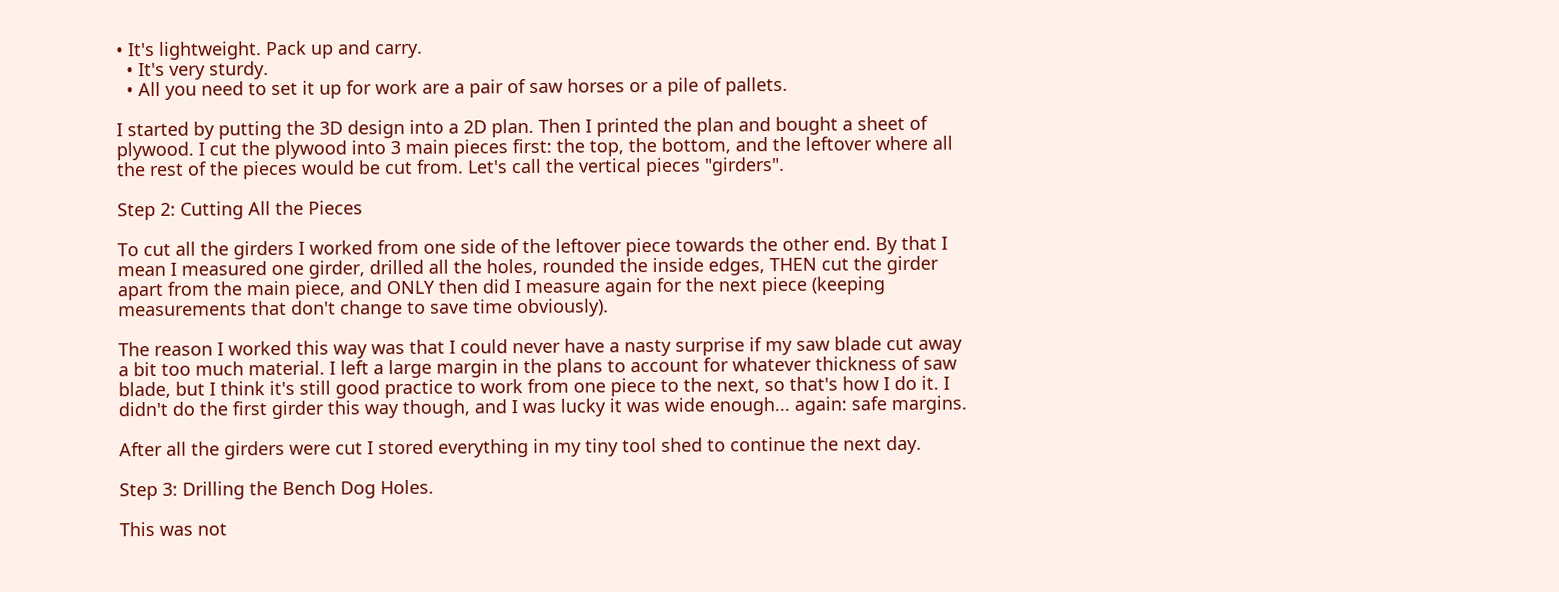• It's lightweight. Pack up and carry.
  • It's very sturdy.
  • All you need to set it up for work are a pair of saw horses or a pile of pallets.

I started by putting the 3D design into a 2D plan. Then I printed the plan and bought a sheet of plywood. I cut the plywood into 3 main pieces first: the top, the bottom, and the leftover where all the rest of the pieces would be cut from. Let's call the vertical pieces "girders".

Step 2: Cutting All the Pieces

To cut all the girders I worked from one side of the leftover piece towards the other end. By that I mean I measured one girder, drilled all the holes, rounded the inside edges, THEN cut the girder apart from the main piece, and ONLY then did I measure again for the next piece (keeping measurements that don't change to save time obviously).

The reason I worked this way was that I could never have a nasty surprise if my saw blade cut away a bit too much material. I left a large margin in the plans to account for whatever thickness of saw blade, but I think it's still good practice to work from one piece to the next, so that's how I do it. I didn't do the first girder this way though, and I was lucky it was wide enough... again: safe margins.

After all the girders were cut I stored everything in my tiny tool shed to continue the next day.

Step 3: Drilling the Bench Dog Holes.

This was not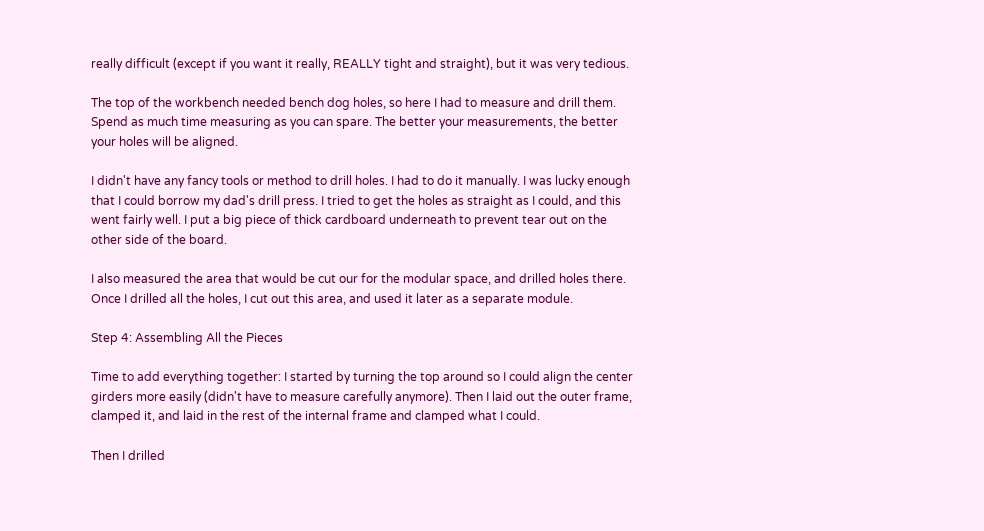really difficult (except if you want it really, REALLY tight and straight), but it was very tedious.

The top of the workbench needed bench dog holes, so here I had to measure and drill them. Spend as much time measuring as you can spare. The better your measurements, the better your holes will be aligned.

I didn't have any fancy tools or method to drill holes. I had to do it manually. I was lucky enough that I could borrow my dad's drill press. I tried to get the holes as straight as I could, and this went fairly well. I put a big piece of thick cardboard underneath to prevent tear out on the other side of the board.

I also measured the area that would be cut our for the modular space, and drilled holes there. Once I drilled all the holes, I cut out this area, and used it later as a separate module.

Step 4: Assembling All the Pieces

Time to add everything together: I started by turning the top around so I could align the center girders more easily (didn't have to measure carefully anymore). Then I laid out the outer frame, clamped it, and laid in the rest of the internal frame and clamped what I could.

Then I drilled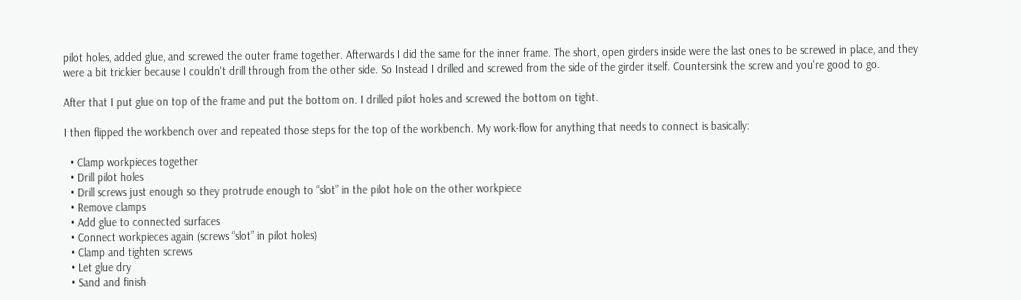pilot holes, added glue, and screwed the outer frame together. Afterwards I did the same for the inner frame. The short, open girders inside were the last ones to be screwed in place, and they were a bit trickier because I couldn't drill through from the other side. So Instead I drilled and screwed from the side of the girder itself. Countersink the screw and you're good to go.

After that I put glue on top of the frame and put the bottom on. I drilled pilot holes and screwed the bottom on tight.

I then flipped the workbench over and repeated those steps for the top of the workbench. My work-flow for anything that needs to connect is basically:

  • Clamp workpieces together
  • Drill pilot holes
  • Drill screws just enough so they protrude enough to “slot” in the pilot hole on the other workpiece
  • Remove clamps
  • Add glue to connected surfaces
  • Connect workpieces again (screws “slot” in pilot holes)
  • Clamp and tighten screws
  • Let glue dry
  • Sand and finish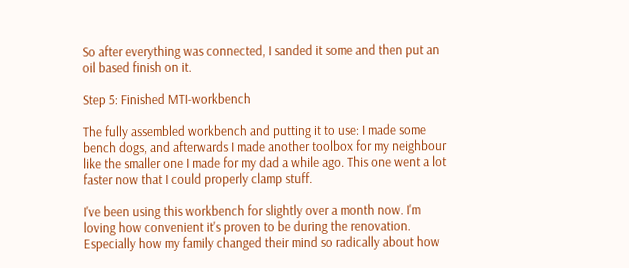So after everything was connected, I sanded it some and then put an oil based finish on it.

Step 5: Finished MTI-workbench

The fully assembled workbench and putting it to use: I made some bench dogs, and afterwards I made another toolbox for my neighbour like the smaller one I made for my dad a while ago. This one went a lot faster now that I could properly clamp stuff.

I've been using this workbench for slightly over a month now. I'm loving how convenient it's proven to be during the renovation. Especially how my family changed their mind so radically about how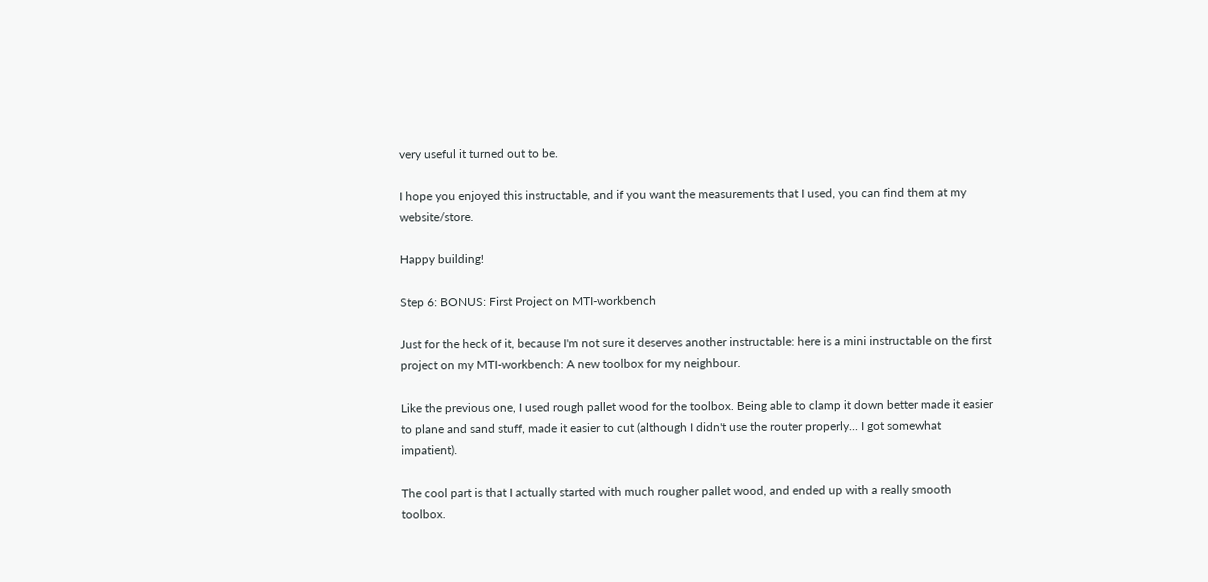very useful it turned out to be.

I hope you enjoyed this instructable, and if you want the measurements that I used, you can find them at my website/store.

Happy building!

Step 6: BONUS: First Project on MTI-workbench

Just for the heck of it, because I'm not sure it deserves another instructable: here is a mini instructable on the first project on my MTI-workbench: A new toolbox for my neighbour.

Like the previous one, I used rough pallet wood for the toolbox. Being able to clamp it down better made it easier to plane and sand stuff, made it easier to cut (although I didn't use the router properly... I got somewhat impatient).

The cool part is that I actually started with much rougher pallet wood, and ended up with a really smooth toolbox.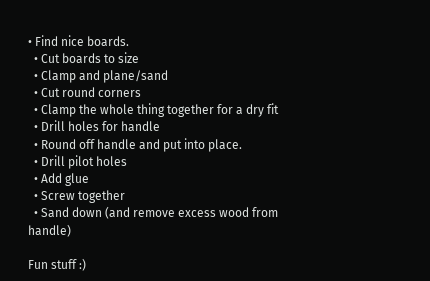• Find nice boards.
  • Cut boards to size
  • Clamp and plane/sand
  • Cut round corners
  • Clamp the whole thing together for a dry fit
  • Drill holes for handle
  • Round off handle and put into place.
  • Drill pilot holes
  • Add glue
  • Screw together
  • Sand down (and remove excess wood from handle)

Fun stuff :)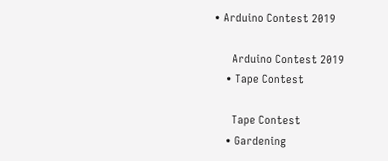• Arduino Contest 2019

      Arduino Contest 2019
    • Tape Contest

      Tape Contest
    • Gardening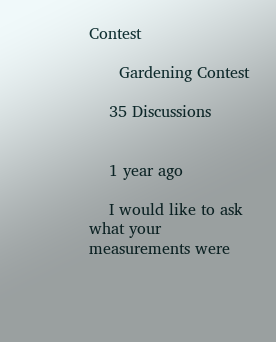Contest

      Gardening Contest

    35 Discussions


    1 year ago

    I would like to ask what your measurements were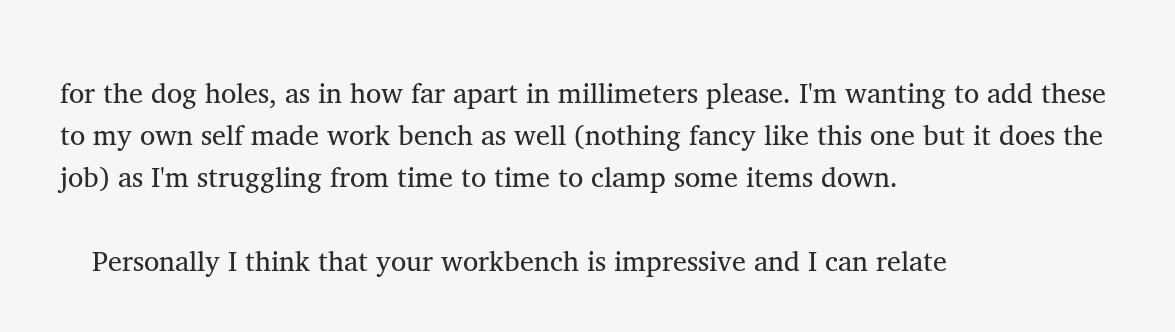for the dog holes, as in how far apart in millimeters please. I'm wanting to add these to my own self made work bench as well (nothing fancy like this one but it does the job) as I'm struggling from time to time to clamp some items down.

    Personally I think that your workbench is impressive and I can relate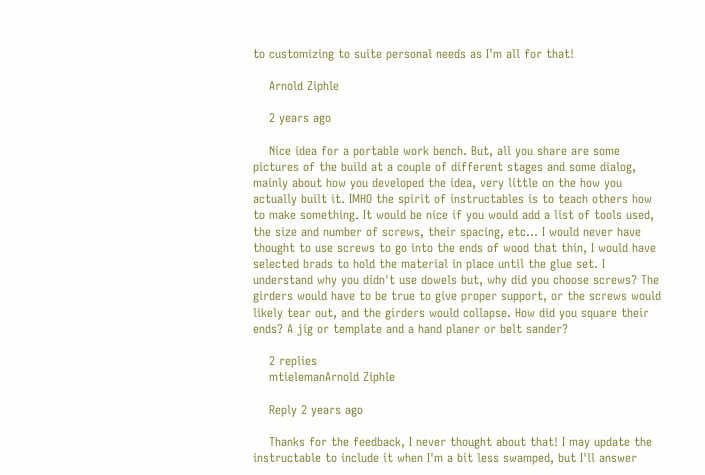to customizing to suite personal needs as I'm all for that!

    Arnold Ziphle

    2 years ago

    Nice idea for a portable work bench. But, all you share are some pictures of the build at a couple of different stages and some dialog, mainly about how you developed the idea, very little on the how you actually built it. IMHO the spirit of instructables is to teach others how to make something. It would be nice if you would add a list of tools used, the size and number of screws, their spacing, etc... I would never have thought to use screws to go into the ends of wood that thin, I would have selected brads to hold the material in place until the glue set. I understand why you didn't use dowels but, why did you choose screws? The girders would have to be true to give proper support, or the screws would likely tear out, and the girders would collapse. How did you square their ends? A jig or template and a hand planer or belt sander?

    2 replies
    mtielemanArnold Ziphle

    Reply 2 years ago

    Thanks for the feedback, I never thought about that! I may update the instructable to include it when I'm a bit less swamped, but I'll answer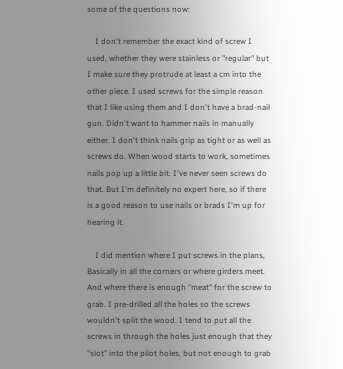some of the questions now:

    I don't remember the exact kind of screw I used, whether they were stainless or "regular" but I make sure they protrude at least a cm into the other piece. I used screws for the simple reason that I like using them and I don't have a brad-nail gun. Didn't want to hammer nails in manually either. I don't think nails grip as tight or as well as screws do. When wood starts to work, sometimes nails pop up a little bit. I've never seen screws do that. But I'm definitely no expert here, so if there is a good reason to use nails or brads I'm up for hearing it.

    I did mention where I put screws in the plans, Basically in all the corners or where girders meet. And where there is enough "meat" for the screw to grab. I pre-drilled all the holes so the screws wouldn't split the wood. I tend to put all the screws in through the holes just enough that they "slot" into the pilot holes, but not enough to grab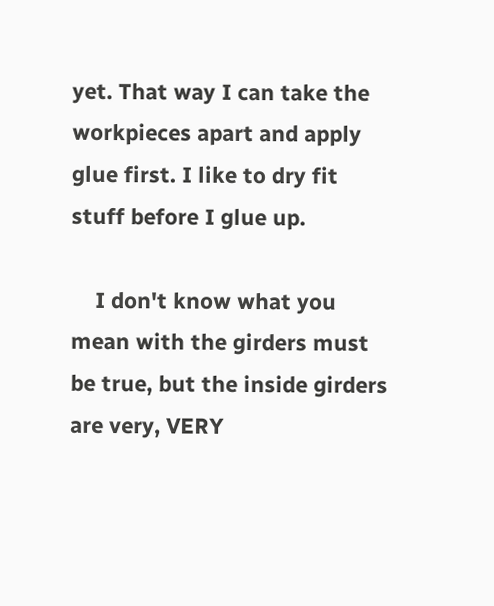yet. That way I can take the workpieces apart and apply glue first. I like to dry fit stuff before I glue up.

    I don't know what you mean with the girders must be true, but the inside girders are very, VERY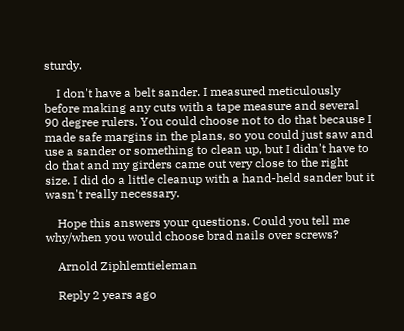sturdy.

    I don't have a belt sander. I measured meticulously before making any cuts with a tape measure and several 90 degree rulers. You could choose not to do that because I made safe margins in the plans, so you could just saw and use a sander or something to clean up, but I didn't have to do that and my girders came out very close to the right size. I did do a little cleanup with a hand-held sander but it wasn't really necessary.

    Hope this answers your questions. Could you tell me why/when you would choose brad nails over screws?

    Arnold Ziphlemtieleman

    Reply 2 years ago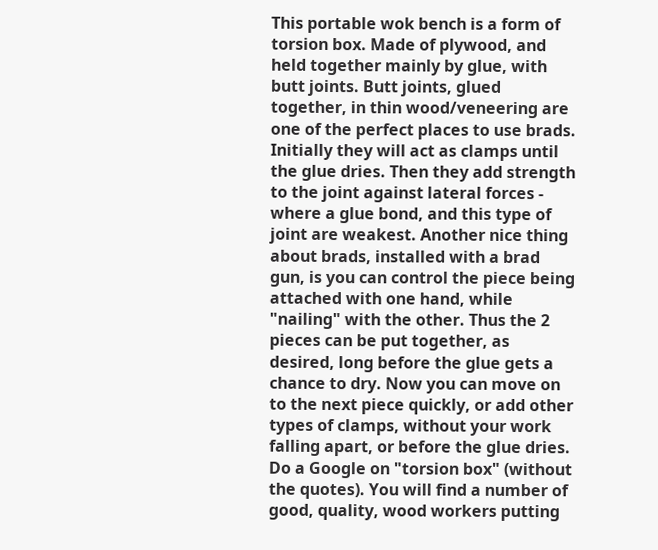This portable wok bench is a form of torsion box. Made of plywood, and held together mainly by glue, with butt joints. Butt joints, glued together, in thin wood/veneering are one of the perfect places to use brads. Initially they will act as clamps until the glue dries. Then they add strength to the joint against lateral forces - where a glue bond, and this type of joint are weakest. Another nice thing about brads, installed with a brad gun, is you can control the piece being attached with one hand, while "nailing" with the other. Thus the 2 pieces can be put together, as desired, long before the glue gets a chance to dry. Now you can move on to the next piece quickly, or add other types of clamps, without your work falling apart, or before the glue dries. Do a Google on "torsion box" (without the quotes). You will find a number of good, quality, wood workers putting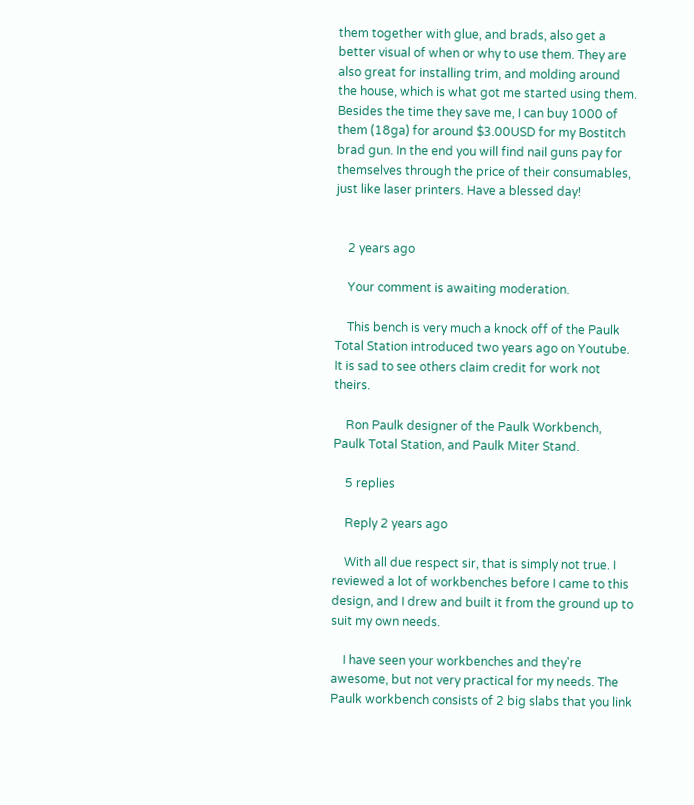them together with glue, and brads, also get a better visual of when or why to use them. They are also great for installing trim, and molding around the house, which is what got me started using them. Besides the time they save me, I can buy 1000 of them (18ga) for around $3.00USD for my Bostitch brad gun. In the end you will find nail guns pay for themselves through the price of their consumables, just like laser printers. Have a blessed day!


    2 years ago

    Your comment is awaiting moderation.

    This bench is very much a knock off of the Paulk Total Station introduced two years ago on Youtube. It is sad to see others claim credit for work not theirs.

    Ron Paulk designer of the Paulk Workbench, Paulk Total Station, and Paulk Miter Stand.

    5 replies

    Reply 2 years ago

    With all due respect sir, that is simply not true. I reviewed a lot of workbenches before I came to this design, and I drew and built it from the ground up to suit my own needs.

    I have seen your workbenches and they're awesome, but not very practical for my needs. The Paulk workbench consists of 2 big slabs that you link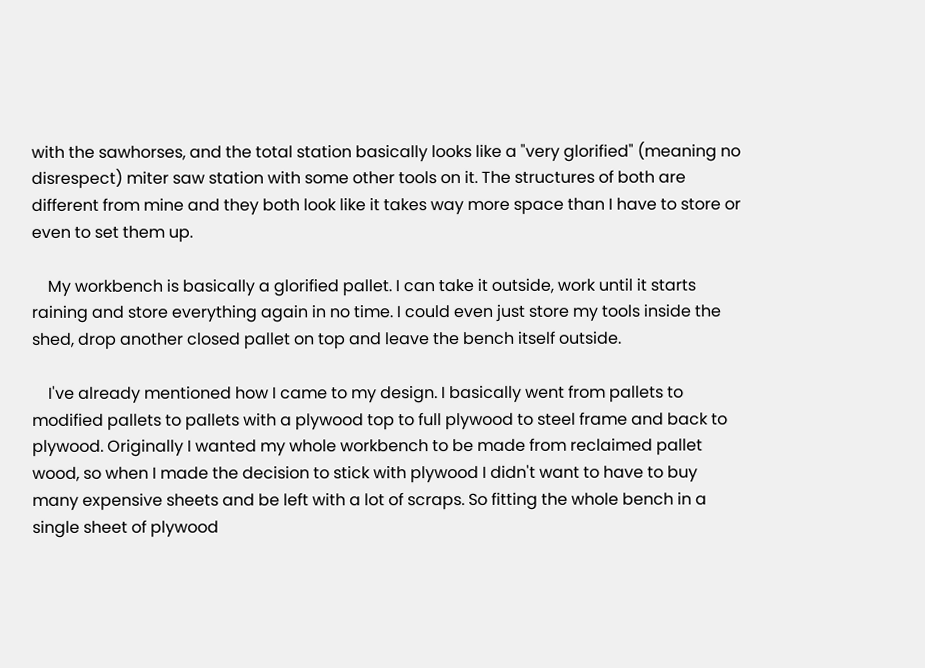with the sawhorses, and the total station basically looks like a "very glorified" (meaning no disrespect) miter saw station with some other tools on it. The structures of both are different from mine and they both look like it takes way more space than I have to store or even to set them up.

    My workbench is basically a glorified pallet. I can take it outside, work until it starts raining and store everything again in no time. I could even just store my tools inside the shed, drop another closed pallet on top and leave the bench itself outside.

    I've already mentioned how I came to my design. I basically went from pallets to modified pallets to pallets with a plywood top to full plywood to steel frame and back to plywood. Originally I wanted my whole workbench to be made from reclaimed pallet wood, so when I made the decision to stick with plywood I didn't want to have to buy many expensive sheets and be left with a lot of scraps. So fitting the whole bench in a single sheet of plywood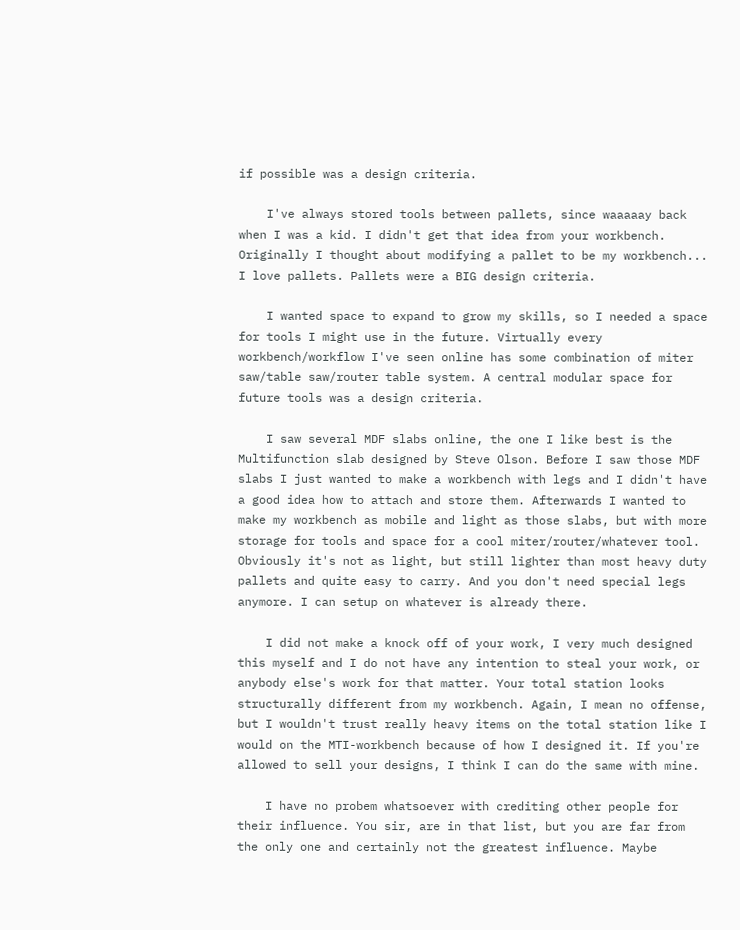if possible was a design criteria.

    I've always stored tools between pallets, since waaaaay back when I was a kid. I didn't get that idea from your workbench. Originally I thought about modifying a pallet to be my workbench... I love pallets. Pallets were a BIG design criteria.

    I wanted space to expand to grow my skills, so I needed a space for tools I might use in the future. Virtually every workbench/workflow I've seen online has some combination of miter saw/table saw/router table system. A central modular space for future tools was a design criteria.

    I saw several MDF slabs online, the one I like best is the Multifunction slab designed by Steve Olson. Before I saw those MDF slabs I just wanted to make a workbench with legs and I didn't have a good idea how to attach and store them. Afterwards I wanted to make my workbench as mobile and light as those slabs, but with more storage for tools and space for a cool miter/router/whatever tool. Obviously it's not as light, but still lighter than most heavy duty pallets and quite easy to carry. And you don't need special legs anymore. I can setup on whatever is already there.

    I did not make a knock off of your work, I very much designed this myself and I do not have any intention to steal your work, or anybody else's work for that matter. Your total station looks structurally different from my workbench. Again, I mean no offense, but I wouldn't trust really heavy items on the total station like I would on the MTI-workbench because of how I designed it. If you're allowed to sell your designs, I think I can do the same with mine.

    I have no probem whatsoever with crediting other people for their influence. You sir, are in that list, but you are far from the only one and certainly not the greatest influence. Maybe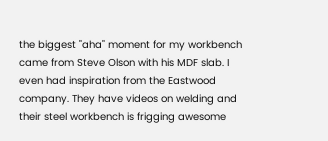the biggest "aha" moment for my workbench came from Steve Olson with his MDF slab. I even had inspiration from the Eastwood company. They have videos on welding and their steel workbench is frigging awesome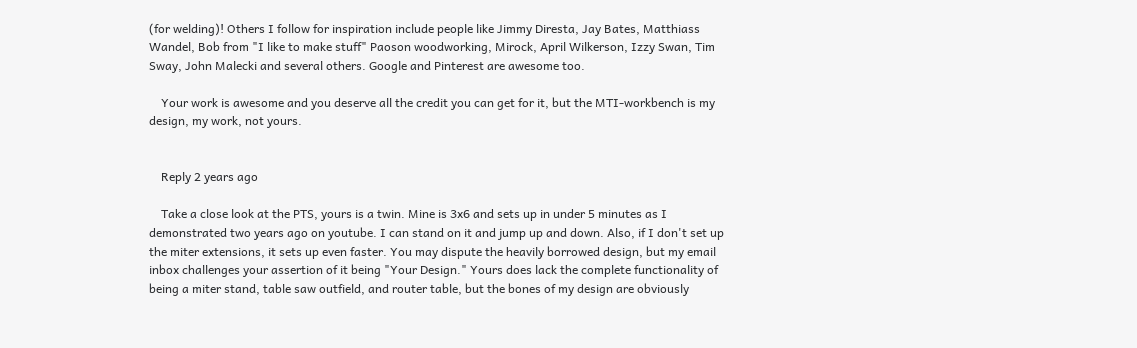(for welding)! Others I follow for inspiration include people like Jimmy Diresta, Jay Bates, Matthiass Wandel, Bob from "I like to make stuff" Paoson woodworking, Mirock, April Wilkerson, Izzy Swan, Tim Sway, John Malecki and several others. Google and Pinterest are awesome too.

    Your work is awesome and you deserve all the credit you can get for it, but the MTI-workbench is my design, my work, not yours.


    Reply 2 years ago

    Take a close look at the PTS, yours is a twin. Mine is 3x6 and sets up in under 5 minutes as I demonstrated two years ago on youtube. I can stand on it and jump up and down. Also, if I don't set up the miter extensions, it sets up even faster. You may dispute the heavily borrowed design, but my email inbox challenges your assertion of it being "Your Design." Yours does lack the complete functionality of being a miter stand, table saw outfield, and router table, but the bones of my design are obviously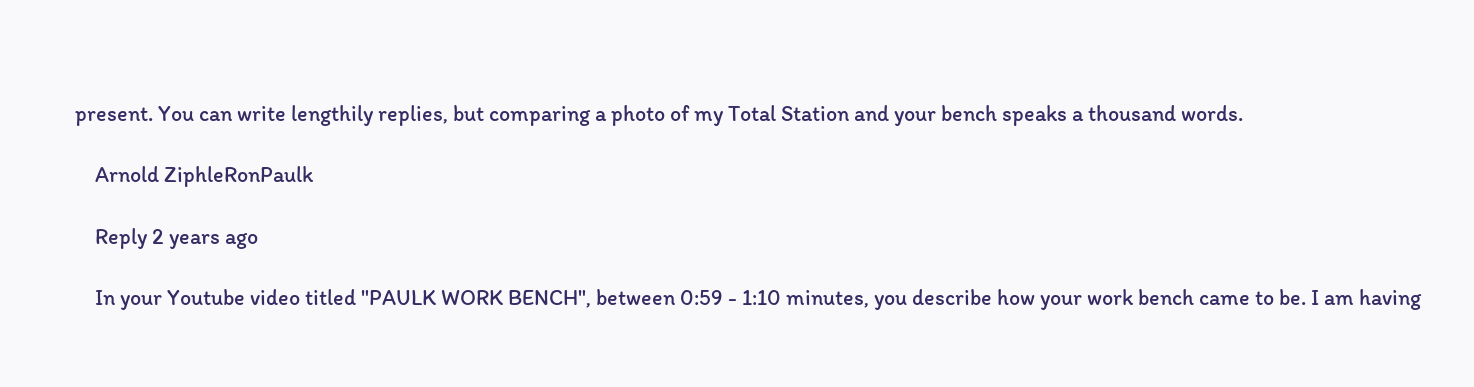present. You can write lengthily replies, but comparing a photo of my Total Station and your bench speaks a thousand words.

    Arnold ZiphleRonPaulk

    Reply 2 years ago

    In your Youtube video titled "PAULK WORK BENCH", between 0:59 - 1:10 minutes, you describe how your work bench came to be. I am having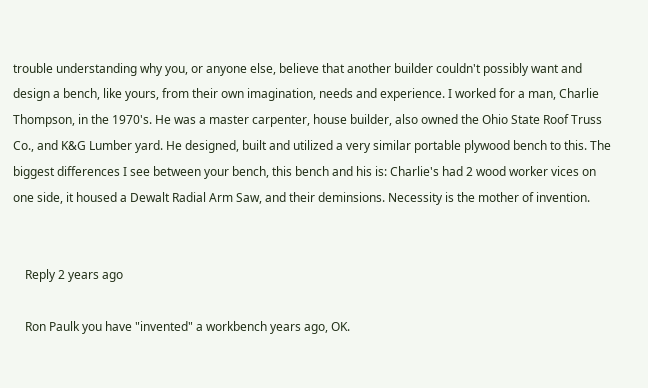trouble understanding why you, or anyone else, believe that another builder couldn't possibly want and design a bench, like yours, from their own imagination, needs and experience. I worked for a man, Charlie Thompson, in the 1970's. He was a master carpenter, house builder, also owned the Ohio State Roof Truss Co., and K&G Lumber yard. He designed, built and utilized a very similar portable plywood bench to this. The biggest differences I see between your bench, this bench and his is: Charlie's had 2 wood worker vices on one side, it housed a Dewalt Radial Arm Saw, and their deminsions. Necessity is the mother of invention.


    Reply 2 years ago

    Ron Paulk you have "invented" a workbench years ago, OK.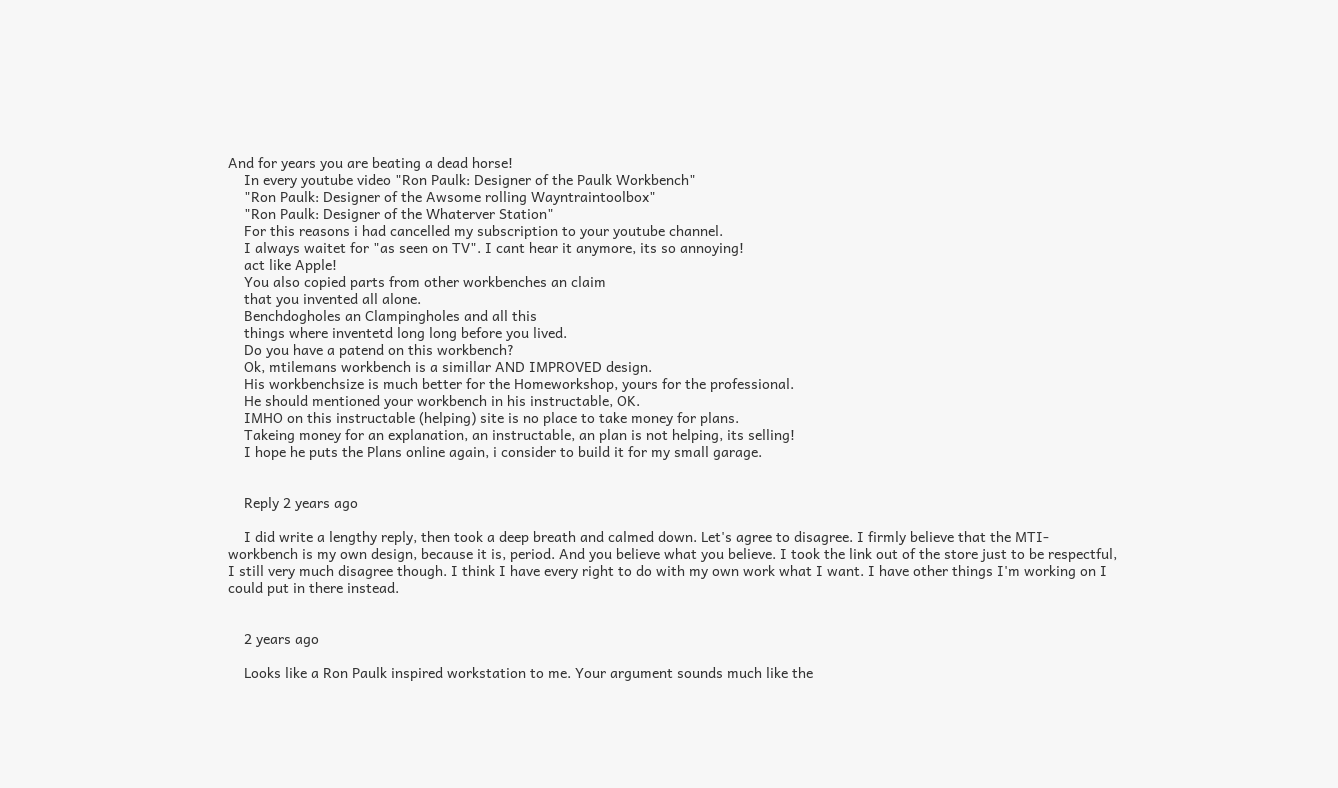And for years you are beating a dead horse!
    In every youtube video "Ron Paulk: Designer of the Paulk Workbench"
    "Ron Paulk: Designer of the Awsome rolling Wayntraintoolbox"
    "Ron Paulk: Designer of the Whaterver Station"
    For this reasons i had cancelled my subscription to your youtube channel.
    I always waitet for "as seen on TV". I cant hear it anymore, its so annoying!
    act like Apple!
    You also copied parts from other workbenches an claim
    that you invented all alone.
    Benchdogholes an Clampingholes and all this
    things where inventetd long long before you lived.
    Do you have a patend on this workbench?
    Ok, mtilemans workbench is a simillar AND IMPROVED design.
    His workbenchsize is much better for the Homeworkshop, yours for the professional.
    He should mentioned your workbench in his instructable, OK.
    IMHO on this instructable (helping) site is no place to take money for plans.
    Takeing money for an explanation, an instructable, an plan is not helping, its selling!
    I hope he puts the Plans online again, i consider to build it for my small garage.


    Reply 2 years ago

    I did write a lengthy reply, then took a deep breath and calmed down. Let's agree to disagree. I firmly believe that the MTI-workbench is my own design, because it is, period. And you believe what you believe. I took the link out of the store just to be respectful, I still very much disagree though. I think I have every right to do with my own work what I want. I have other things I'm working on I could put in there instead.


    2 years ago

    Looks like a Ron Paulk inspired workstation to me. Your argument sounds much like the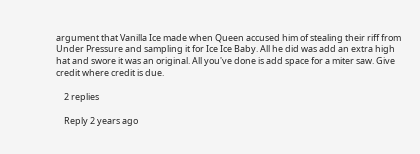argument that Vanilla Ice made when Queen accused him of stealing their riff from Under Pressure and sampling it for Ice Ice Baby. All he did was add an extra high hat and swore it was an original. All you've done is add space for a miter saw. Give credit where credit is due.

    2 replies

    Reply 2 years ago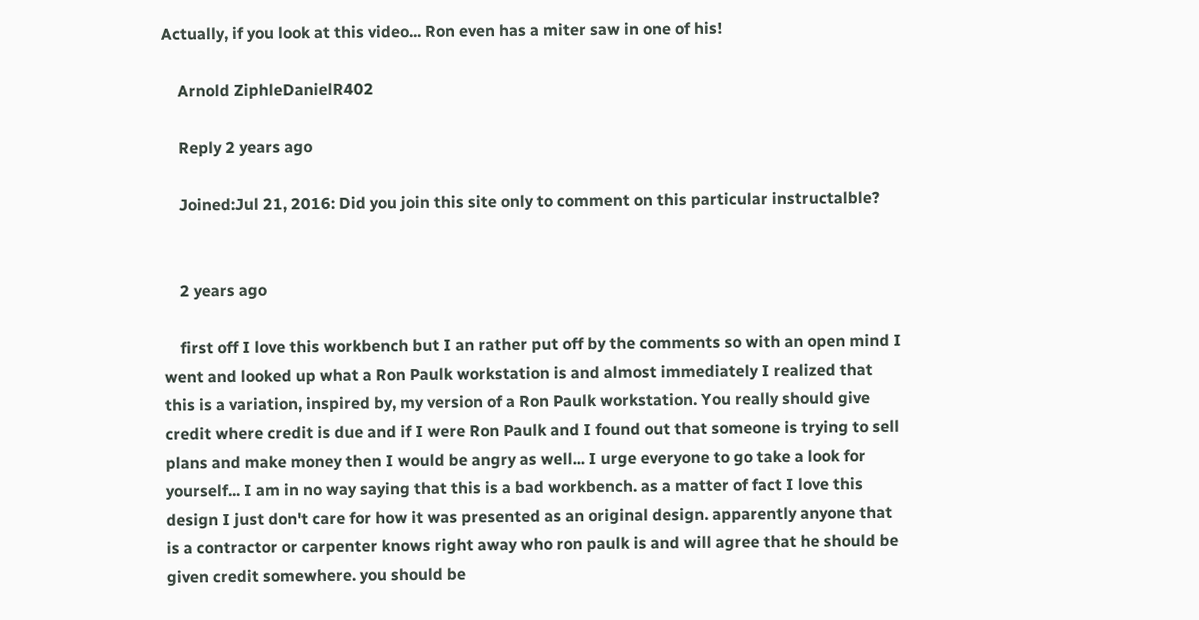Actually, if you look at this video... Ron even has a miter saw in one of his!

    Arnold ZiphleDanielR402

    Reply 2 years ago

    Joined:Jul 21, 2016: Did you join this site only to comment on this particular instructalble?


    2 years ago

    first off I love this workbench but I an rather put off by the comments so with an open mind I went and looked up what a Ron Paulk workstation is and almost immediately I realized that this is a variation, inspired by, my version of a Ron Paulk workstation. You really should give credit where credit is due and if I were Ron Paulk and I found out that someone is trying to sell plans and make money then I would be angry as well... I urge everyone to go take a look for yourself... I am in no way saying that this is a bad workbench. as a matter of fact I love this design I just don't care for how it was presented as an original design. apparently anyone that is a contractor or carpenter knows right away who ron paulk is and will agree that he should be given credit somewhere. you should be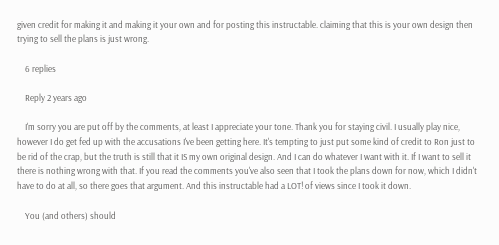given credit for making it and making it your own and for posting this instructable. claiming that this is your own design then trying to sell the plans is just wrong.

    6 replies

    Reply 2 years ago

    I'm sorry you are put off by the comments, at least I appreciate your tone. Thank you for staying civil. I usually play nice, however I do get fed up with the accusations I've been getting here. It's tempting to just put some kind of credit to Ron just to be rid of the crap, but the truth is still that it IS my own original design. And I can do whatever I want with it. If I want to sell it there is nothing wrong with that. If you read the comments you've also seen that I took the plans down for now, which I didn't have to do at all, so there goes that argument. And this instructable had a LOT! of views since I took it down.

    You (and others) should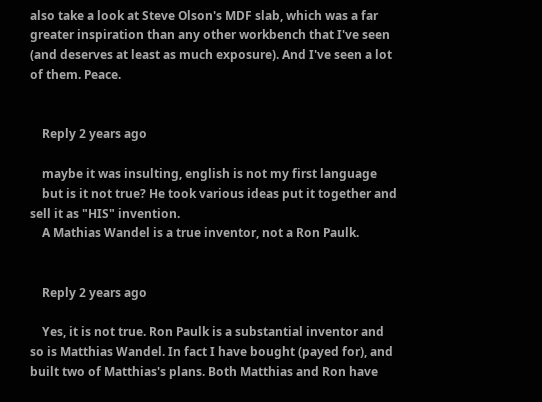also take a look at Steve Olson's MDF slab, which was a far greater inspiration than any other workbench that I've seen (and deserves at least as much exposure). And I've seen a lot of them. Peace.


    Reply 2 years ago

    maybe it was insulting, english is not my first language
    but is it not true? He took various ideas put it together and sell it as "HIS" invention.
    A Mathias Wandel is a true inventor, not a Ron Paulk.


    Reply 2 years ago

    Yes, it is not true. Ron Paulk is a substantial inventor and so is Matthias Wandel. In fact I have bought (payed for), and built two of Matthias's plans. Both Matthias and Ron have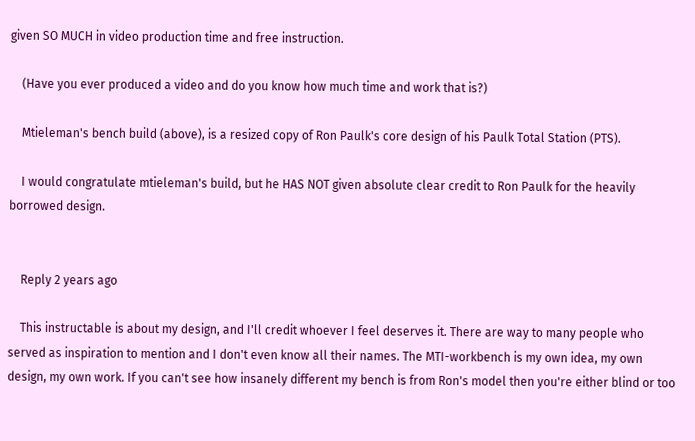given SO MUCH in video production time and free instruction.

    (Have you ever produced a video and do you know how much time and work that is?)

    Mtieleman's bench build (above), is a resized copy of Ron Paulk's core design of his Paulk Total Station (PTS).

    I would congratulate mtieleman's build, but he HAS NOT given absolute clear credit to Ron Paulk for the heavily borrowed design.


    Reply 2 years ago

    This instructable is about my design, and I'll credit whoever I feel deserves it. There are way to many people who served as inspiration to mention and I don't even know all their names. The MTI-workbench is my own idea, my own design, my own work. If you can't see how insanely different my bench is from Ron's model then you're either blind or too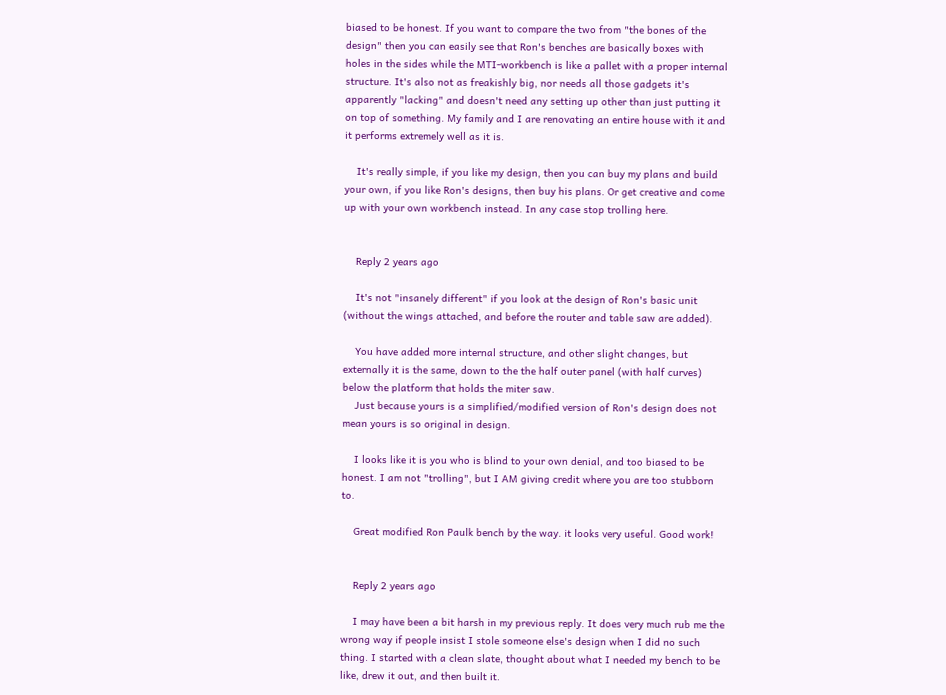biased to be honest. If you want to compare the two from "the bones of the design" then you can easily see that Ron's benches are basically boxes with holes in the sides while the MTI-workbench is like a pallet with a proper internal structure. It's also not as freakishly big, nor needs all those gadgets it's apparently "lacking" and doesn't need any setting up other than just putting it on top of something. My family and I are renovating an entire house with it and it performs extremely well as it is.

    It's really simple, if you like my design, then you can buy my plans and build your own, if you like Ron's designs, then buy his plans. Or get creative and come up with your own workbench instead. In any case stop trolling here.


    Reply 2 years ago

    It's not "insanely different" if you look at the design of Ron's basic unit (without the wings attached, and before the router and table saw are added).

    You have added more internal structure, and other slight changes, but externally it is the same, down to the the half outer panel (with half curves) below the platform that holds the miter saw.
    Just because yours is a simplified/modified version of Ron's design does not mean yours is so original in design.

    I looks like it is you who is blind to your own denial, and too biased to be honest. I am not "trolling", but I AM giving credit where you are too stubborn to.

    Great modified Ron Paulk bench by the way. it looks very useful. Good work!


    Reply 2 years ago

    I may have been a bit harsh in my previous reply. It does very much rub me the wrong way if people insist I stole someone else's design when I did no such thing. I started with a clean slate, thought about what I needed my bench to be like, drew it out, and then built it.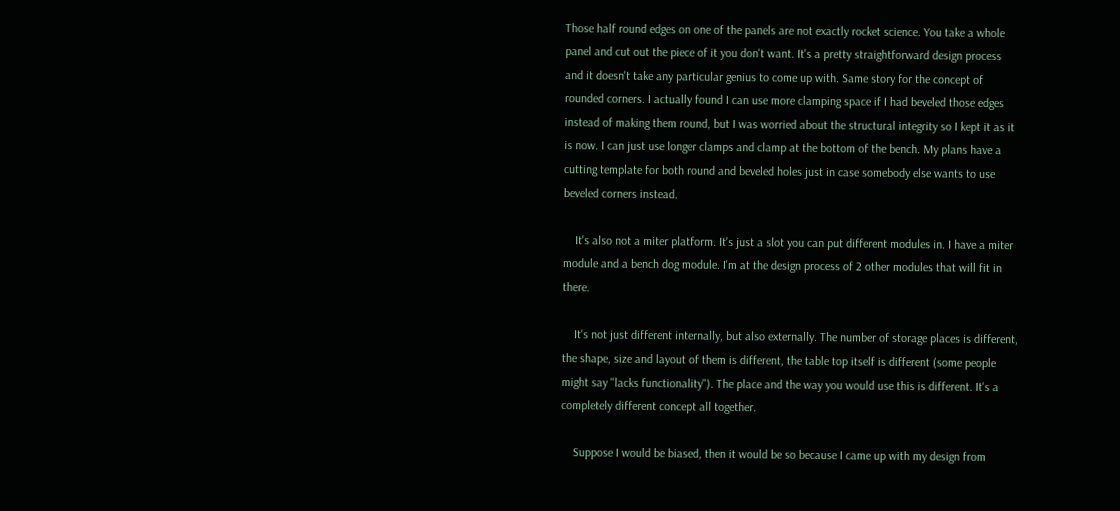Those half round edges on one of the panels are not exactly rocket science. You take a whole panel and cut out the piece of it you don't want. It's a pretty straightforward design process and it doesn't take any particular genius to come up with. Same story for the concept of rounded corners. I actually found I can use more clamping space if I had beveled those edges instead of making them round, but I was worried about the structural integrity so I kept it as it is now. I can just use longer clamps and clamp at the bottom of the bench. My plans have a cutting template for both round and beveled holes just in case somebody else wants to use beveled corners instead.

    It's also not a miter platform. It's just a slot you can put different modules in. I have a miter module and a bench dog module. I'm at the design process of 2 other modules that will fit in there.

    It's not just different internally, but also externally. The number of storage places is different, the shape, size and layout of them is different, the table top itself is different (some people might say "lacks functionality"). The place and the way you would use this is different. It's a completely different concept all together.

    Suppose I would be biased, then it would be so because I came up with my design from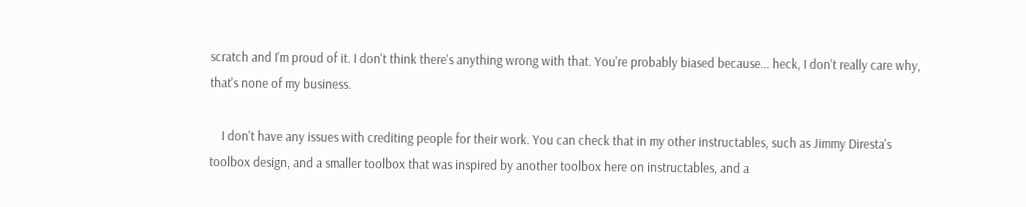scratch and I'm proud of it. I don't think there's anything wrong with that. You're probably biased because... heck, I don't really care why, that's none of my business.

    I don't have any issues with crediting people for their work. You can check that in my other instructables, such as Jimmy Diresta's toolbox design, and a smaller toolbox that was inspired by another toolbox here on instructables, and a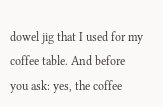dowel jig that I used for my coffee table. And before you ask: yes, the coffee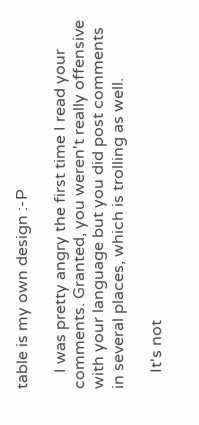table is my own design :-P

    I was pretty angry the first time I read your comments. Granted, you weren't really offensive with your language but you did post comments in several places, which is trolling as well.

    It's not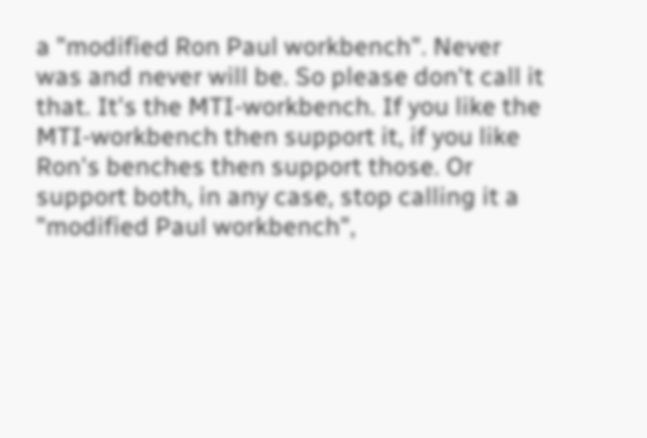a "modified Ron Paul workbench". Never was and never will be. So please don't call it that. It's the MTI-workbench. If you like the MTI-workbench then support it, if you like Ron's benches then support those. Or support both, in any case, stop calling it a "modified Paul workbench",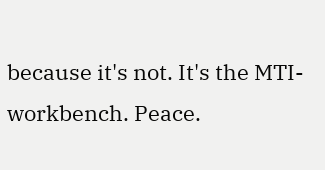because it's not. It's the MTI-workbench. Peace.